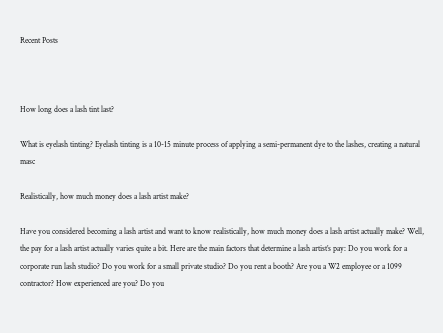Recent Posts



How long does a lash tint last?

What is eyelash tinting? Eyelash tinting is a 10-15 minute process of applying a semi-permanent dye to the lashes, creating a natural masc

Realistically, how much money does a lash artist make?

Have you considered becoming a lash artist and want to know realistically, how much money does a lash artist actually make? Well, the pay for a lash artist actually varies quite a bit. Here are the main factors that determine a lash artist’s pay: Do you work for a corporate run lash studio? Do you work for a small private studio? Do you rent a booth? Are you a W2 employee or a 1099 contractor? How experienced are you? Do you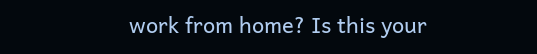work from home? Is this your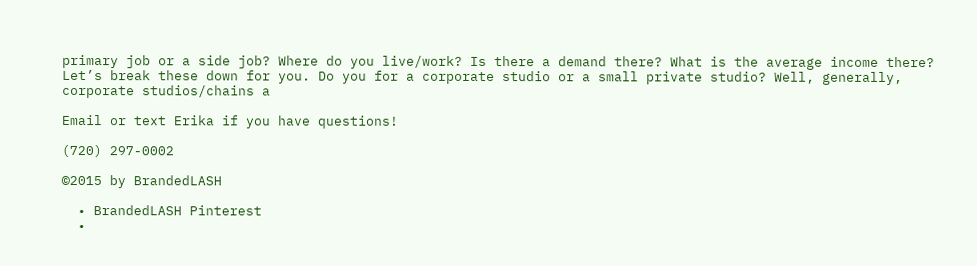primary job or a side job? Where do you live/work? Is there a demand there? What is the average income there? Let’s break these down for you. Do you for a corporate studio or a small private studio? Well, generally, corporate studios/chains a

Email or text Erika if you have questions!

(720) 297-0002

©2015 by BrandedLASH

  • BrandedLASH Pinterest
  •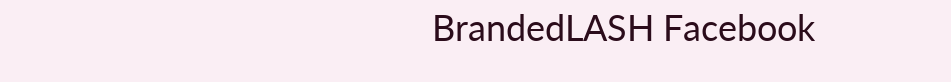BrandedLASH Facebook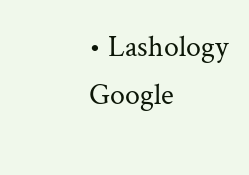• Lashology Google